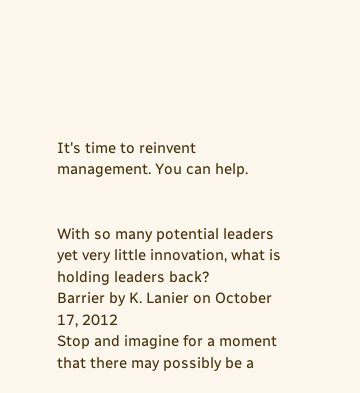It's time to reinvent management. You can help.


With so many potential leaders yet very little innovation, what is holding leaders back?
Barrier by K. Lanier on October 17, 2012
Stop and imagine for a moment that there may possibly be a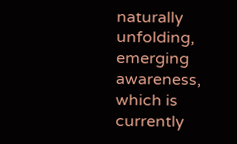naturally unfolding, emerging awareness, which is currently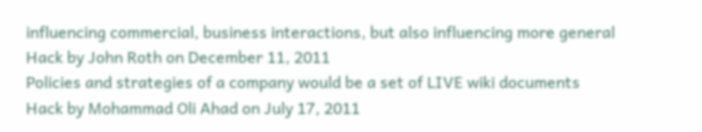influencing commercial, business interactions, but also influencing more general
Hack by John Roth on December 11, 2011
Policies and strategies of a company would be a set of LIVE wiki documents
Hack by Mohammad Oli Ahad on July 17, 2011